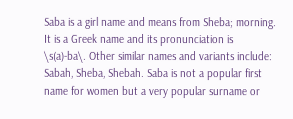Saba is a girl name and means from Sheba; morning. It is a Greek name and its pronunciation is \s(a)-ba\. Other similar names and variants include: Sabah, Sheba, Shebah. Saba is not a popular first name for women but a very popular surname or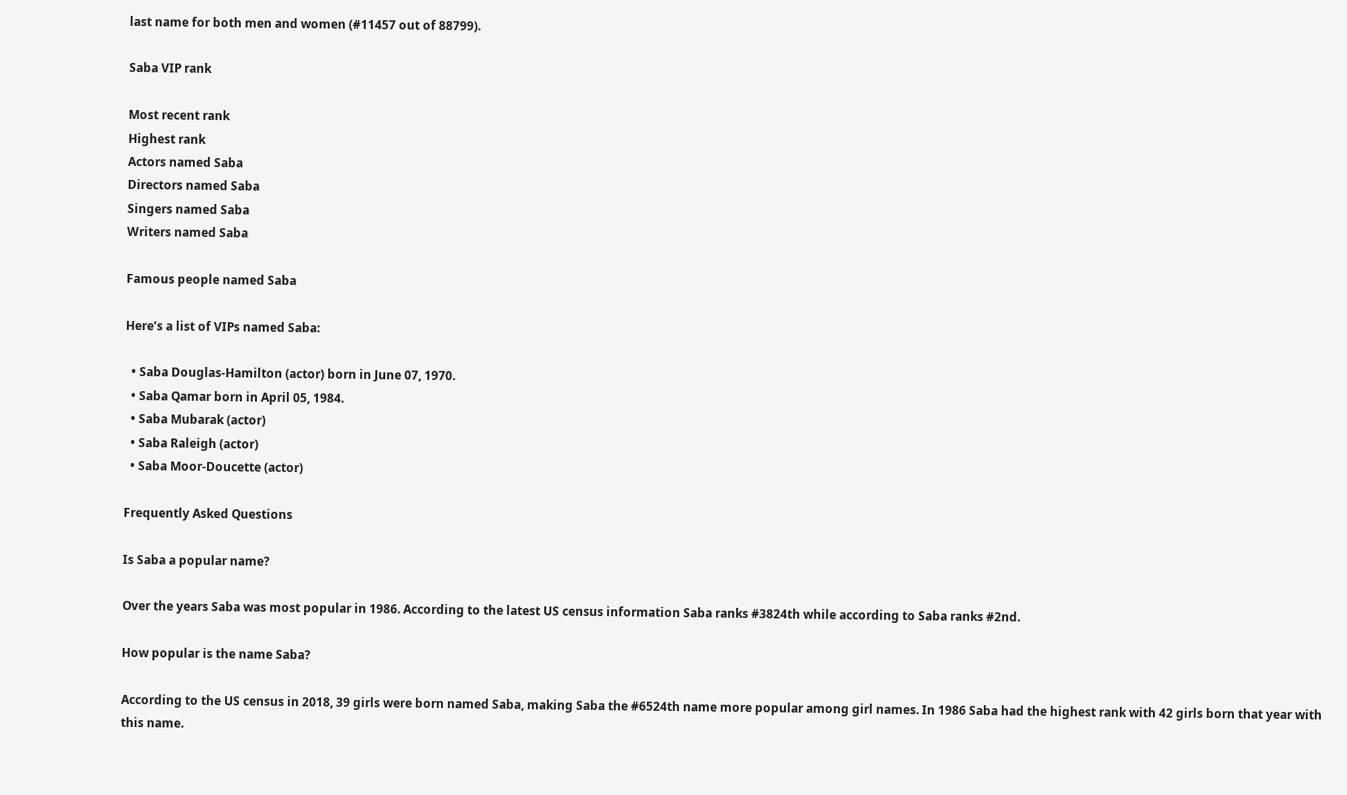last name for both men and women (#11457 out of 88799).

Saba VIP rank

Most recent rank
Highest rank
Actors named Saba
Directors named Saba
Singers named Saba
Writers named Saba

Famous people named Saba

Here’s a list of VIPs named Saba:

  • Saba Douglas-Hamilton (actor) born in June 07, 1970.
  • Saba Qamar born in April 05, 1984.
  • Saba Mubarak (actor)
  • Saba Raleigh (actor)
  • Saba Moor-Doucette (actor)

Frequently Asked Questions

Is Saba a popular name?

Over the years Saba was most popular in 1986. According to the latest US census information Saba ranks #3824th while according to Saba ranks #2nd.

How popular is the name Saba?

According to the US census in 2018, 39 girls were born named Saba, making Saba the #6524th name more popular among girl names. In 1986 Saba had the highest rank with 42 girls born that year with this name.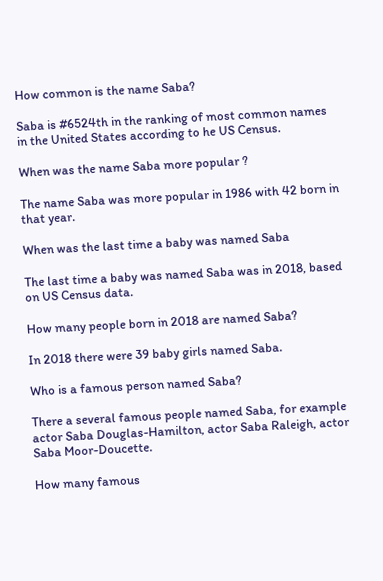How common is the name Saba?

Saba is #6524th in the ranking of most common names in the United States according to he US Census.

When was the name Saba more popular ?

The name Saba was more popular in 1986 with 42 born in that year.

When was the last time a baby was named Saba

The last time a baby was named Saba was in 2018, based on US Census data.

How many people born in 2018 are named Saba?

In 2018 there were 39 baby girls named Saba.

Who is a famous person named Saba?

There a several famous people named Saba, for example actor Saba Douglas-Hamilton, actor Saba Raleigh, actor Saba Moor-Doucette.

How many famous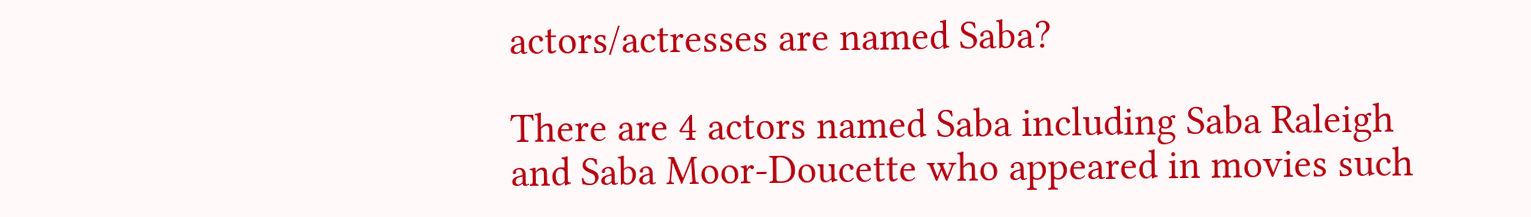actors/actresses are named Saba?

There are 4 actors named Saba including Saba Raleigh and Saba Moor-Doucette who appeared in movies such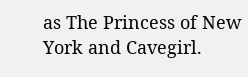as The Princess of New York and Cavegirl.